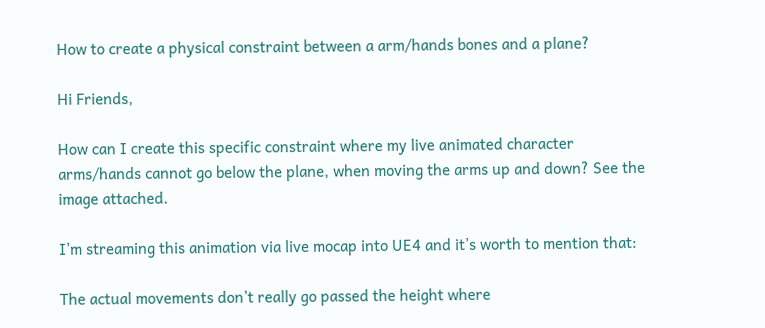How to create a physical constraint between a arm/hands bones and a plane?

Hi Friends,

How can I create this specific constraint where my live animated character arms/hands cannot go below the plane, when moving the arms up and down? See the image attached.

I’m streaming this animation via live mocap into UE4 and it’s worth to mention that:

The actual movements don’t really go passed the height where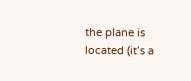the plane is located (it’s a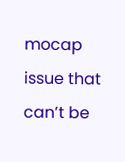mocap issue that can’t be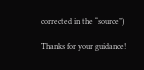corrected in the “source”)

Thanks for your guidance!